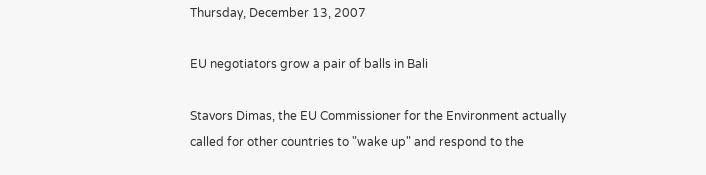Thursday, December 13, 2007

EU negotiators grow a pair of balls in Bali

Stavors Dimas, the EU Commissioner for the Environment actually called for other countries to "wake up" and respond to the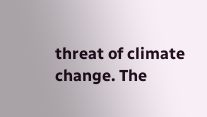threat of climate change. The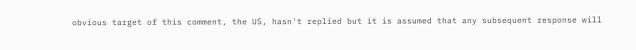obvious target of this comment, the US, hasn't replied but it is assumed that any subsequent response will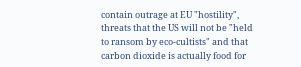contain outrage at EU "hostility", threats that the US will not be "held to ransom by eco-cultists" and that carbon dioxide is actually food for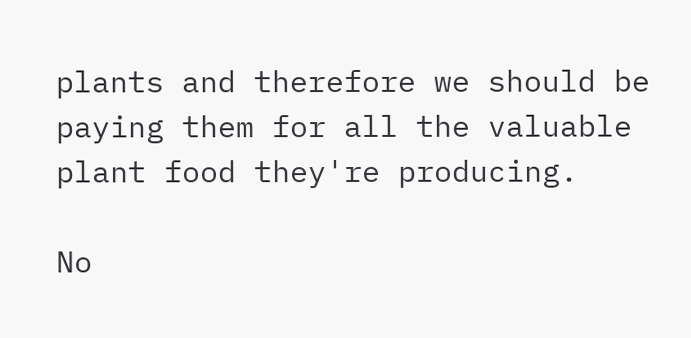plants and therefore we should be paying them for all the valuable plant food they're producing.

No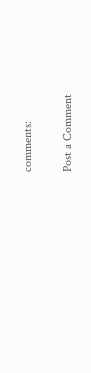comments:

Post a Comment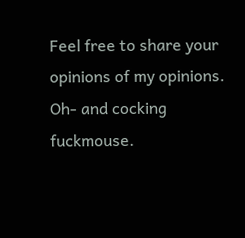Feel free to share your opinions of my opinions. Oh- and cocking fuckmouse.